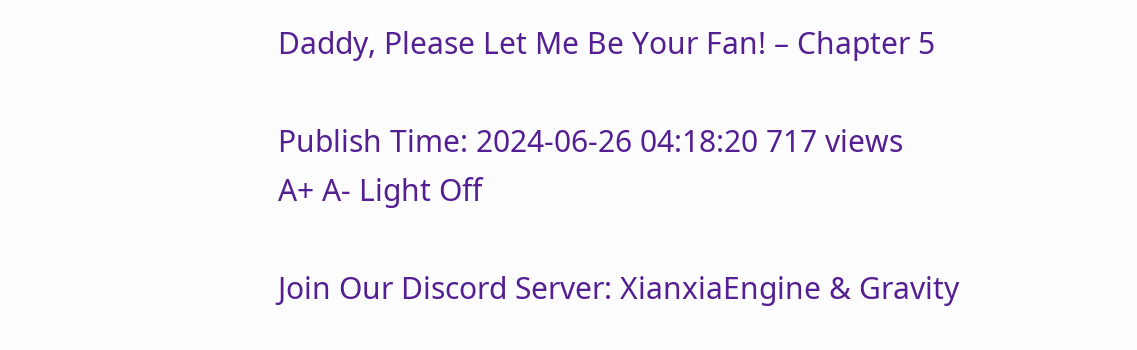Daddy, Please Let Me Be Your Fan! – Chapter 5

Publish Time: 2024-06-26 04:18:20 717 views
A+ A- Light Off

Join Our Discord Server: XianxiaEngine & Gravity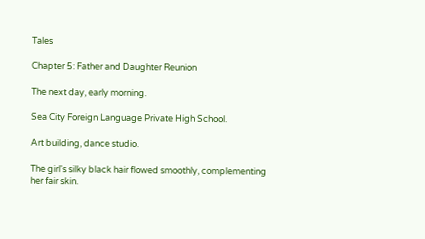Tales

Chapter 5: Father and Daughter Reunion

The next day, early morning.

Sea City Foreign Language Private High School.

Art building, dance studio.

The girl's silky black hair flowed smoothly, complementing her fair skin.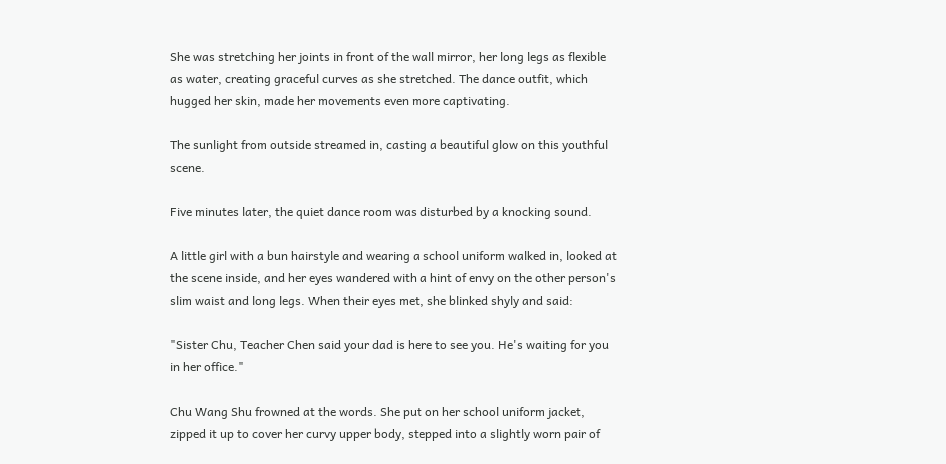She was stretching her joints in front of the wall mirror, her long legs as flexible as water, creating graceful curves as she stretched. The dance outfit, which hugged her skin, made her movements even more captivating.

The sunlight from outside streamed in, casting a beautiful glow on this youthful scene.

Five minutes later, the quiet dance room was disturbed by a knocking sound.

A little girl with a bun hairstyle and wearing a school uniform walked in, looked at the scene inside, and her eyes wandered with a hint of envy on the other person's slim waist and long legs. When their eyes met, she blinked shyly and said:

"Sister Chu, Teacher Chen said your dad is here to see you. He's waiting for you in her office."

Chu Wang Shu frowned at the words. She put on her school uniform jacket, zipped it up to cover her curvy upper body, stepped into a slightly worn pair of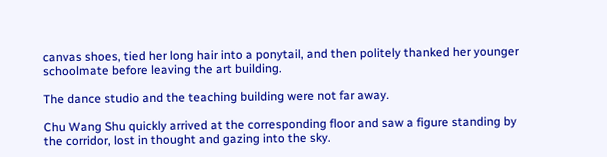canvas shoes, tied her long hair into a ponytail, and then politely thanked her younger schoolmate before leaving the art building.

The dance studio and the teaching building were not far away.

Chu Wang Shu quickly arrived at the corresponding floor and saw a figure standing by the corridor, lost in thought and gazing into the sky.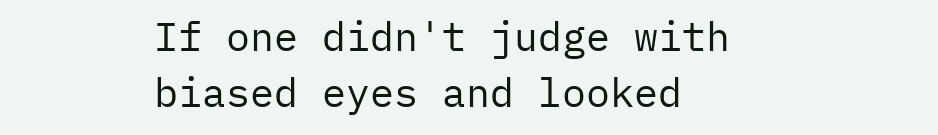If one didn't judge with biased eyes and looked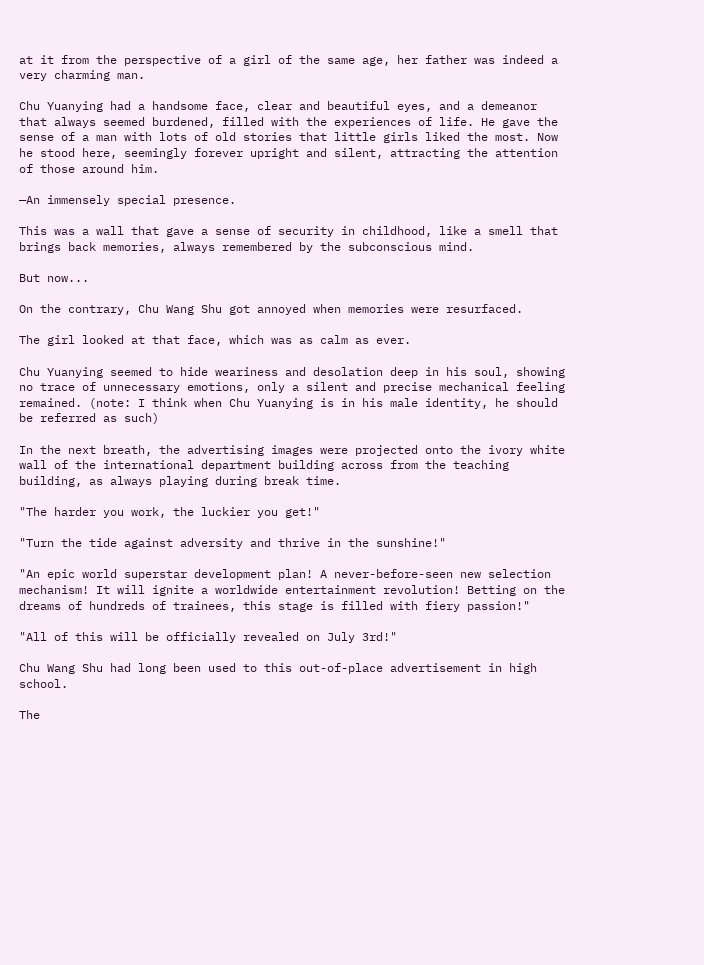at it from the perspective of a girl of the same age, her father was indeed a very charming man.

Chu Yuanying had a handsome face, clear and beautiful eyes, and a demeanor that always seemed burdened, filled with the experiences of life. He gave the sense of a man with lots of old stories that little girls liked the most. Now he stood here, seemingly forever upright and silent, attracting the attention of those around him.

—An immensely special presence.

This was a wall that gave a sense of security in childhood, like a smell that brings back memories, always remembered by the subconscious mind.

But now...

On the contrary, Chu Wang Shu got annoyed when memories were resurfaced.

The girl looked at that face, which was as calm as ever.

Chu Yuanying seemed to hide weariness and desolation deep in his soul, showing no trace of unnecessary emotions, only a silent and precise mechanical feeling remained. (note: I think when Chu Yuanying is in his male identity, he should be referred as such)

In the next breath, the advertising images were projected onto the ivory white wall of the international department building across from the teaching building, as always playing during break time.

"The harder you work, the luckier you get!"

"Turn the tide against adversity and thrive in the sunshine!"

"An epic world superstar development plan! A never-before-seen new selection mechanism! It will ignite a worldwide entertainment revolution! Betting on the dreams of hundreds of trainees, this stage is filled with fiery passion!"

"All of this will be officially revealed on July 3rd!"

Chu Wang Shu had long been used to this out-of-place advertisement in high school.

The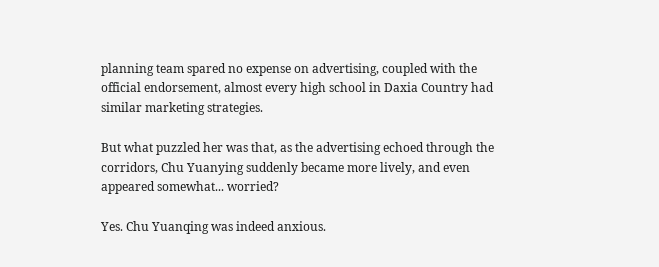planning team spared no expense on advertising, coupled with the official endorsement, almost every high school in Daxia Country had similar marketing strategies.

But what puzzled her was that, as the advertising echoed through the corridors, Chu Yuanying suddenly became more lively, and even appeared somewhat... worried?

Yes. Chu Yuanqing was indeed anxious.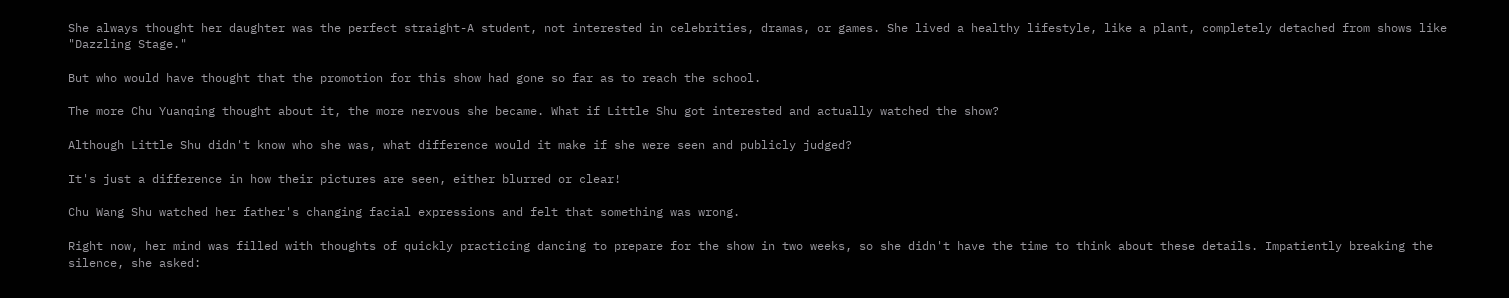She always thought her daughter was the perfect straight-A student, not interested in celebrities, dramas, or games. She lived a healthy lifestyle, like a plant, completely detached from shows like "Dazzling Stage."

But who would have thought that the promotion for this show had gone so far as to reach the school.

The more Chu Yuanqing thought about it, the more nervous she became. What if Little Shu got interested and actually watched the show?

Although Little Shu didn't know who she was, what difference would it make if she were seen and publicly judged?

It's just a difference in how their pictures are seen, either blurred or clear!

Chu Wang Shu watched her father's changing facial expressions and felt that something was wrong.

Right now, her mind was filled with thoughts of quickly practicing dancing to prepare for the show in two weeks, so she didn't have the time to think about these details. Impatiently breaking the silence, she asked: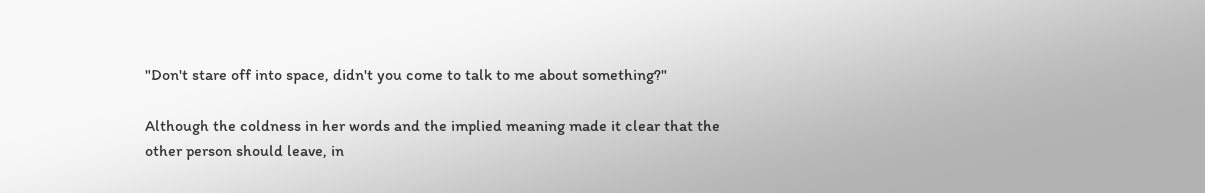"Don't stare off into space, didn't you come to talk to me about something?"

Although the coldness in her words and the implied meaning made it clear that the other person should leave, in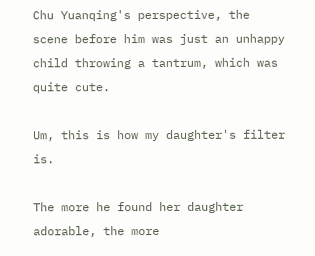Chu Yuanqing's perspective, the scene before him was just an unhappy child throwing a tantrum, which was quite cute.

Um, this is how my daughter's filter is.

The more he found her daughter adorable, the more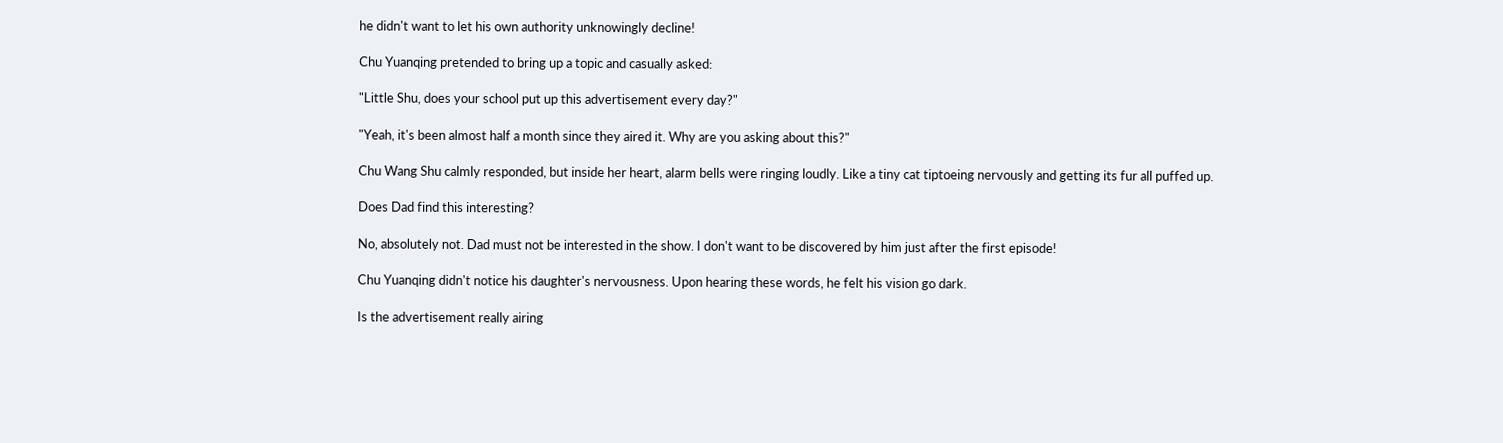he didn't want to let his own authority unknowingly decline!

Chu Yuanqing pretended to bring up a topic and casually asked:

"Little Shu, does your school put up this advertisement every day?"

"Yeah, it's been almost half a month since they aired it. Why are you asking about this?"

Chu Wang Shu calmly responded, but inside her heart, alarm bells were ringing loudly. Like a tiny cat tiptoeing nervously and getting its fur all puffed up.

Does Dad find this interesting?

No, absolutely not. Dad must not be interested in the show. I don't want to be discovered by him just after the first episode!

Chu Yuanqing didn't notice his daughter's nervousness. Upon hearing these words, he felt his vision go dark.

Is the advertisement really airing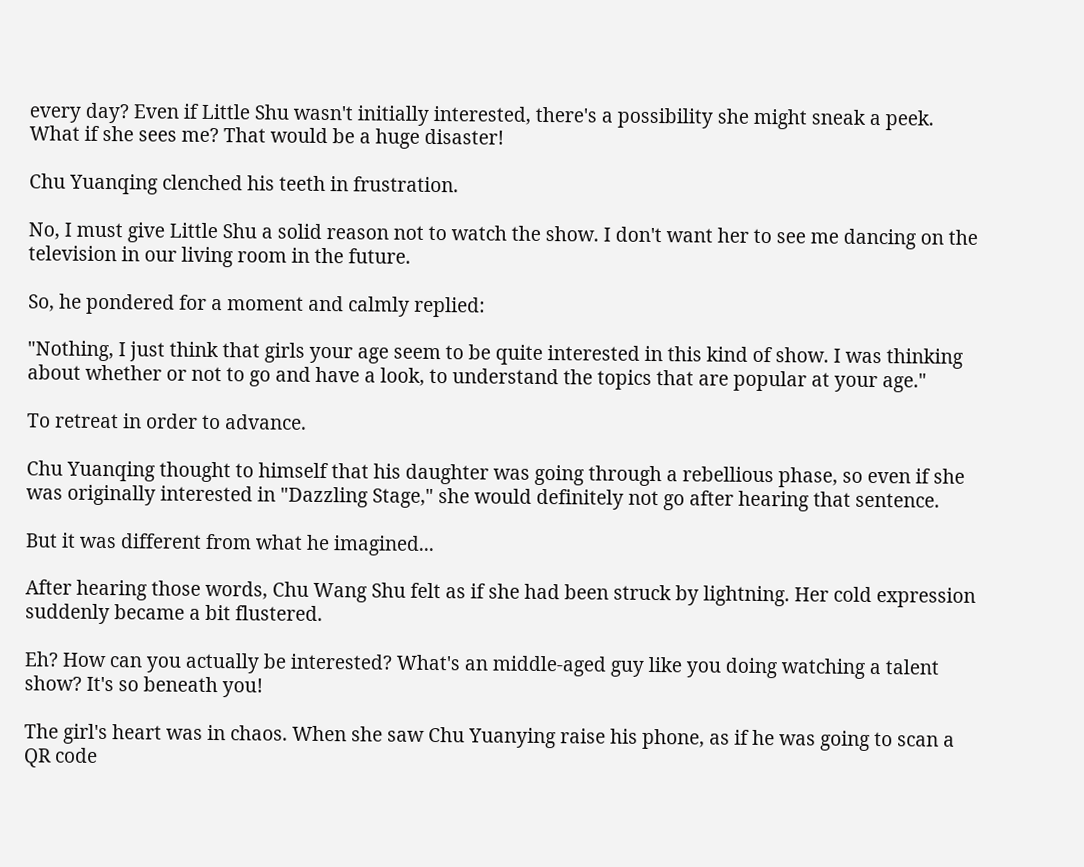every day? Even if Little Shu wasn't initially interested, there's a possibility she might sneak a peek. What if she sees me? That would be a huge disaster!

Chu Yuanqing clenched his teeth in frustration.

No, I must give Little Shu a solid reason not to watch the show. I don't want her to see me dancing on the television in our living room in the future.

So, he pondered for a moment and calmly replied:

"Nothing, I just think that girls your age seem to be quite interested in this kind of show. I was thinking about whether or not to go and have a look, to understand the topics that are popular at your age."

To retreat in order to advance.

Chu Yuanqing thought to himself that his daughter was going through a rebellious phase, so even if she was originally interested in "Dazzling Stage," she would definitely not go after hearing that sentence.

But it was different from what he imagined...

After hearing those words, Chu Wang Shu felt as if she had been struck by lightning. Her cold expression suddenly became a bit flustered.

Eh? How can you actually be interested? What's an middle-aged guy like you doing watching a talent show? It's so beneath you!

The girl's heart was in chaos. When she saw Chu Yuanying raise his phone, as if he was going to scan a QR code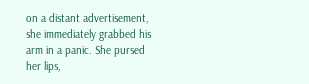on a distant advertisement, she immediately grabbed his arm in a panic. She pursed her lips,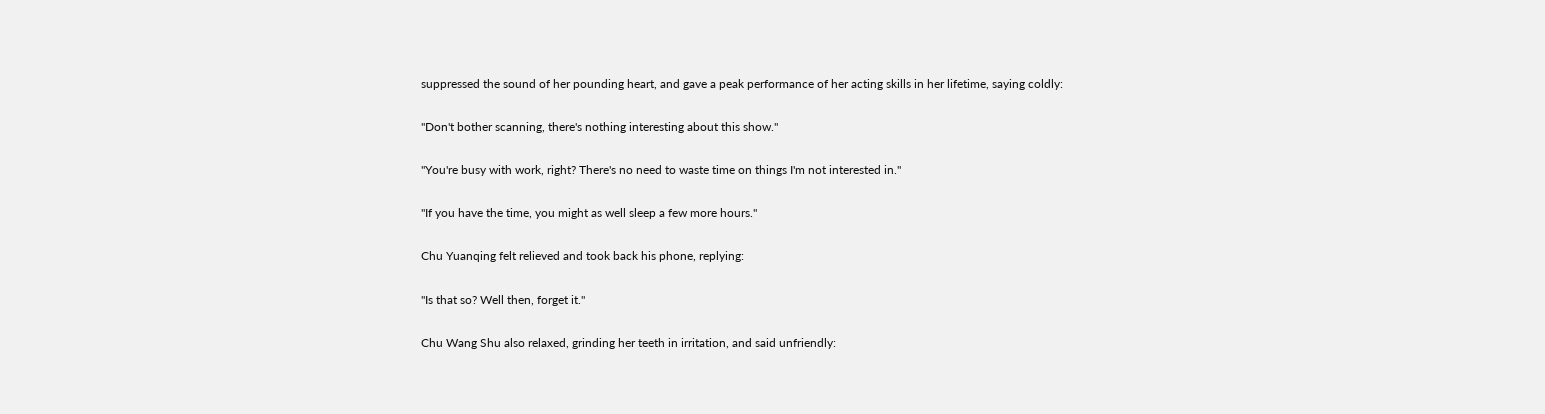suppressed the sound of her pounding heart, and gave a peak performance of her acting skills in her lifetime, saying coldly:

"Don't bother scanning, there's nothing interesting about this show."

"You're busy with work, right? There's no need to waste time on things I'm not interested in."

"If you have the time, you might as well sleep a few more hours."

Chu Yuanqing felt relieved and took back his phone, replying:

"Is that so? Well then, forget it."

Chu Wang Shu also relaxed, grinding her teeth in irritation, and said unfriendly: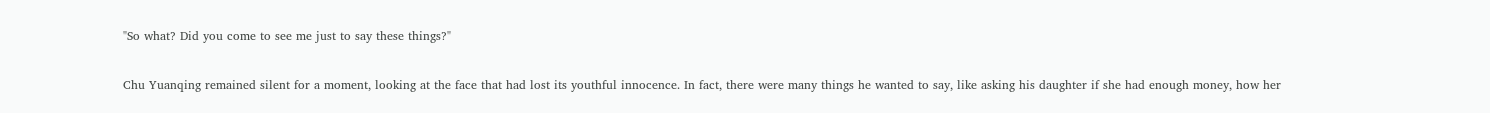"So what? Did you come to see me just to say these things?"

Chu Yuanqing remained silent for a moment, looking at the face that had lost its youthful innocence. In fact, there were many things he wanted to say, like asking his daughter if she had enough money, how her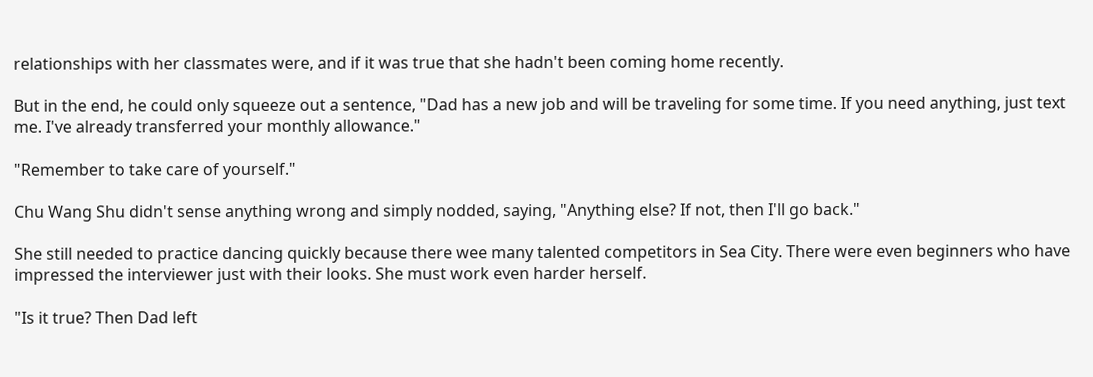relationships with her classmates were, and if it was true that she hadn't been coming home recently.

But in the end, he could only squeeze out a sentence, "Dad has a new job and will be traveling for some time. If you need anything, just text me. I've already transferred your monthly allowance."

"Remember to take care of yourself."

Chu Wang Shu didn't sense anything wrong and simply nodded, saying, "Anything else? If not, then I'll go back."

She still needed to practice dancing quickly because there wee many talented competitors in Sea City. There were even beginners who have impressed the interviewer just with their looks. She must work even harder herself.

"Is it true? Then Dad left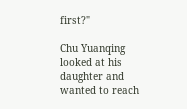first?"

Chu Yuanqing looked at his daughter and wanted to reach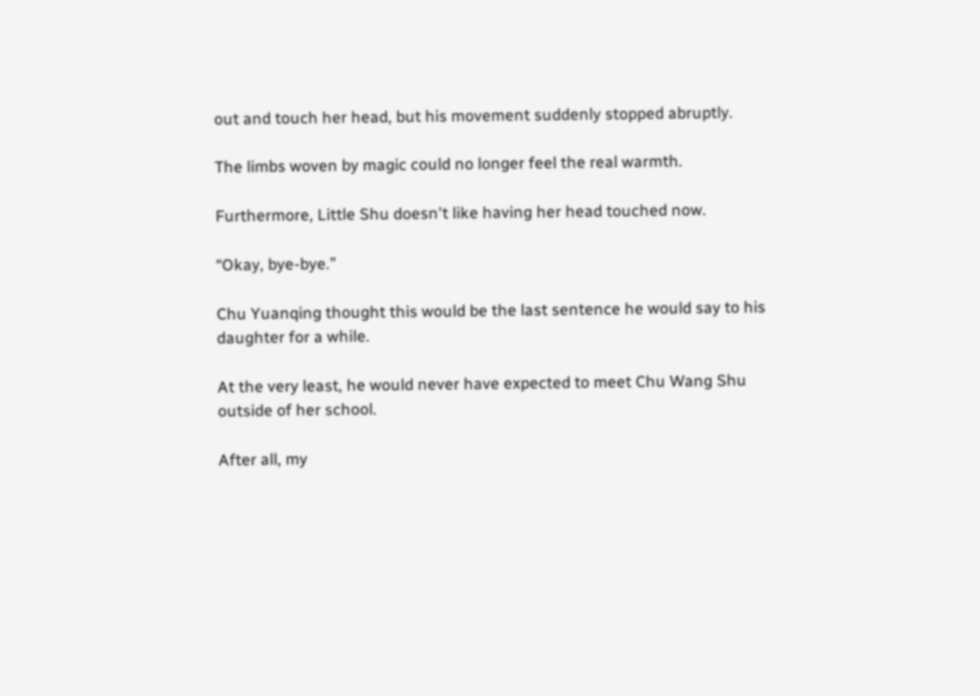out and touch her head, but his movement suddenly stopped abruptly.

The limbs woven by magic could no longer feel the real warmth.

Furthermore, Little Shu doesn't like having her head touched now.

“Okay, bye-bye.”

Chu Yuanqing thought this would be the last sentence he would say to his daughter for a while.

At the very least, he would never have expected to meet Chu Wang Shu outside of her school.

After all, my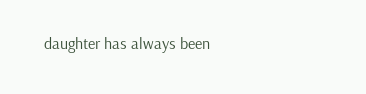daughter has always been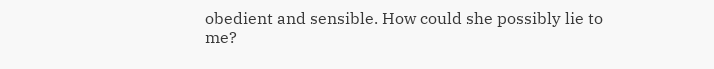obedient and sensible. How could she possibly lie to me?